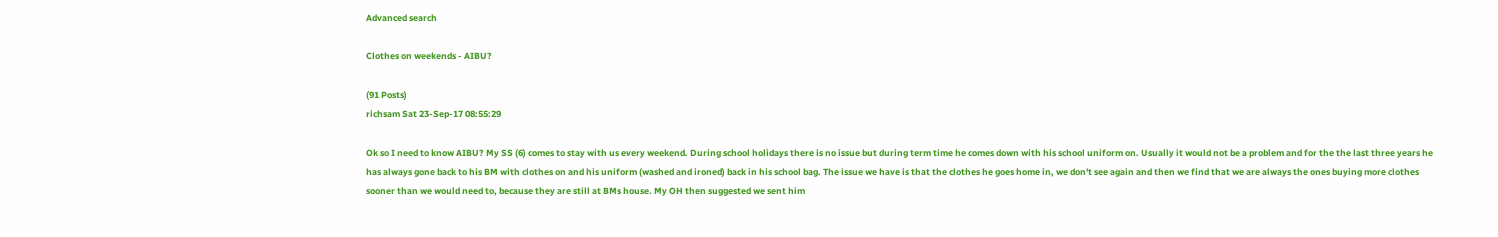Advanced search

Clothes on weekends - AIBU?

(91 Posts)
richsam Sat 23-Sep-17 08:55:29

Ok so I need to know AIBU? My SS (6) comes to stay with us every weekend. During school holidays there is no issue but during term time he comes down with his school uniform on. Usually it would not be a problem and for the the last three years he has always gone back to his BM with clothes on and his uniform (washed and ironed) back in his school bag. The issue we have is that the clothes he goes home in, we don't see again and then we find that we are always the ones buying more clothes sooner than we would need to, because they are still at BMs house. My OH then suggested we sent him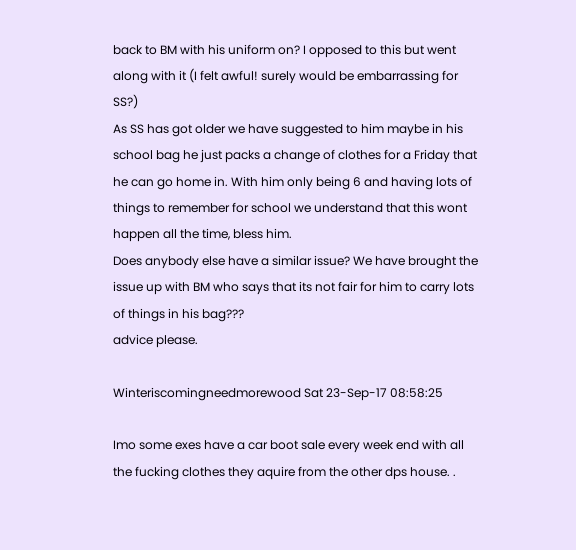back to BM with his uniform on? I opposed to this but went along with it (I felt awful! surely would be embarrassing for SS?)
As SS has got older we have suggested to him maybe in his school bag he just packs a change of clothes for a Friday that he can go home in. With him only being 6 and having lots of things to remember for school we understand that this wont happen all the time, bless him.
Does anybody else have a similar issue? We have brought the issue up with BM who says that its not fair for him to carry lots of things in his bag???
advice please.

Winteriscomingneedmorewood Sat 23-Sep-17 08:58:25

Imo some exes have a car boot sale every week end with all the fucking clothes they aquire from the other dps house. .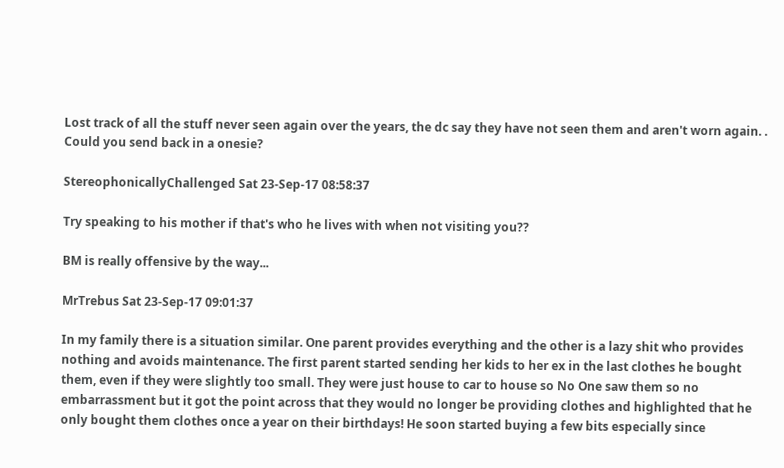Lost track of all the stuff never seen again over the years, the dc say they have not seen them and aren't worn again. .
Could you send back in a onesie?

StereophonicallyChallenged Sat 23-Sep-17 08:58:37

Try speaking to his mother if that's who he lives with when not visiting you??

BM is really offensive by the way...

MrTrebus Sat 23-Sep-17 09:01:37

In my family there is a situation similar. One parent provides everything and the other is a lazy shit who provides nothing and avoids maintenance. The first parent started sending her kids to her ex in the last clothes he bought them, even if they were slightly too small. They were just house to car to house so No One saw them so no embarrassment but it got the point across that they would no longer be providing clothes and highlighted that he only bought them clothes once a year on their birthdays! He soon started buying a few bits especially since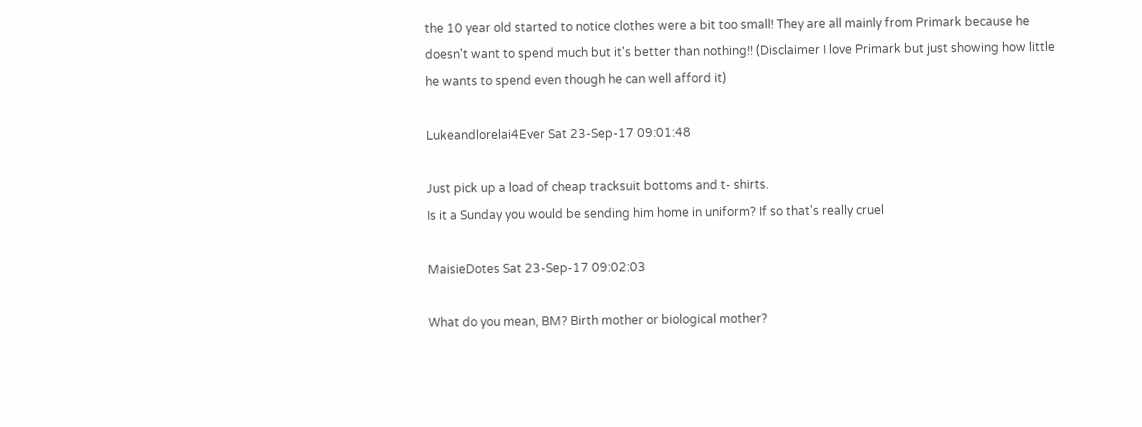the 10 year old started to notice clothes were a bit too small! They are all mainly from Primark because he doesn't want to spend much but it's better than nothing!! (Disclaimer I love Primark but just showing how little he wants to spend even though he can well afford it)

Lukeandlorelai4Ever Sat 23-Sep-17 09:01:48

Just pick up a load of cheap tracksuit bottoms and t- shirts.
Is it a Sunday you would be sending him home in uniform? If so that's really cruel

MaisieDotes Sat 23-Sep-17 09:02:03

What do you mean, BM? Birth mother or biological mother?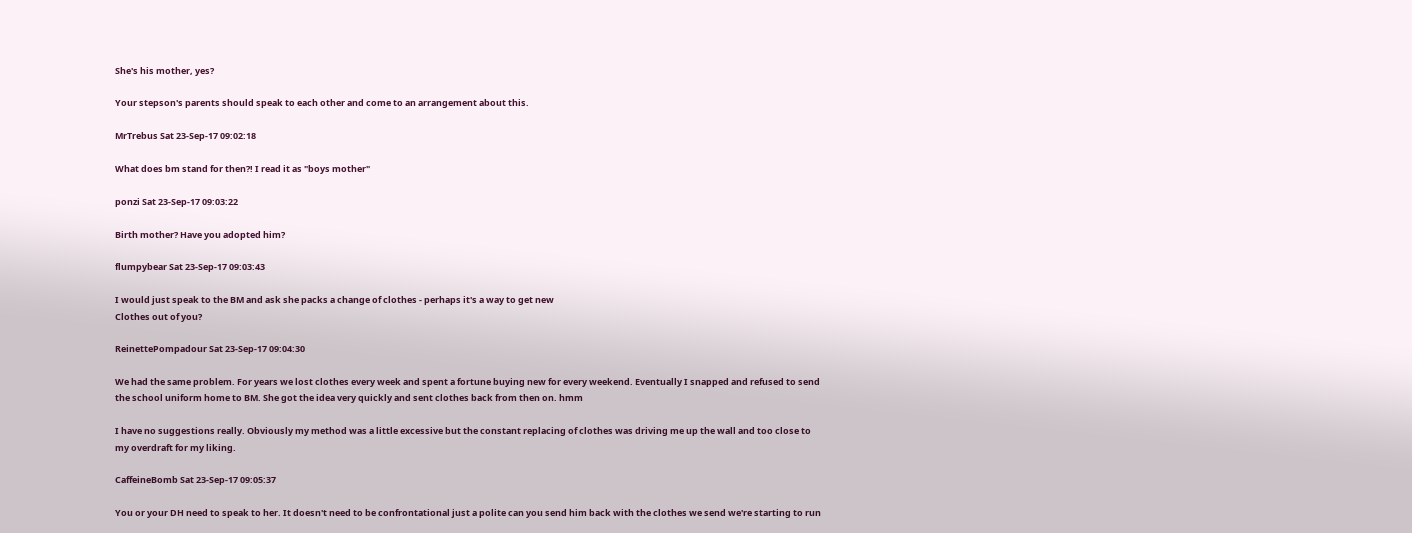She's his mother, yes?

Your stepson's parents should speak to each other and come to an arrangement about this.

MrTrebus Sat 23-Sep-17 09:02:18

What does bm stand for then?! I read it as "boys mother"

ponzi Sat 23-Sep-17 09:03:22

Birth mother? Have you adopted him?

flumpybear Sat 23-Sep-17 09:03:43

I would just speak to the BM and ask she packs a change of clothes - perhaps it's a way to get new
Clothes out of you?

ReinettePompadour Sat 23-Sep-17 09:04:30

We had the same problem. For years we lost clothes every week and spent a fortune buying new for every weekend. Eventually I snapped and refused to send the school uniform home to BM. She got the idea very quickly and sent clothes back from then on. hmm

I have no suggestions really. Obviously my method was a little excessive but the constant replacing of clothes was driving me up the wall and too close to my overdraft for my liking.

CaffeineBomb Sat 23-Sep-17 09:05:37

You or your DH need to speak to her. It doesn't need to be confrontational just a polite can you send him back with the clothes we send we're starting to run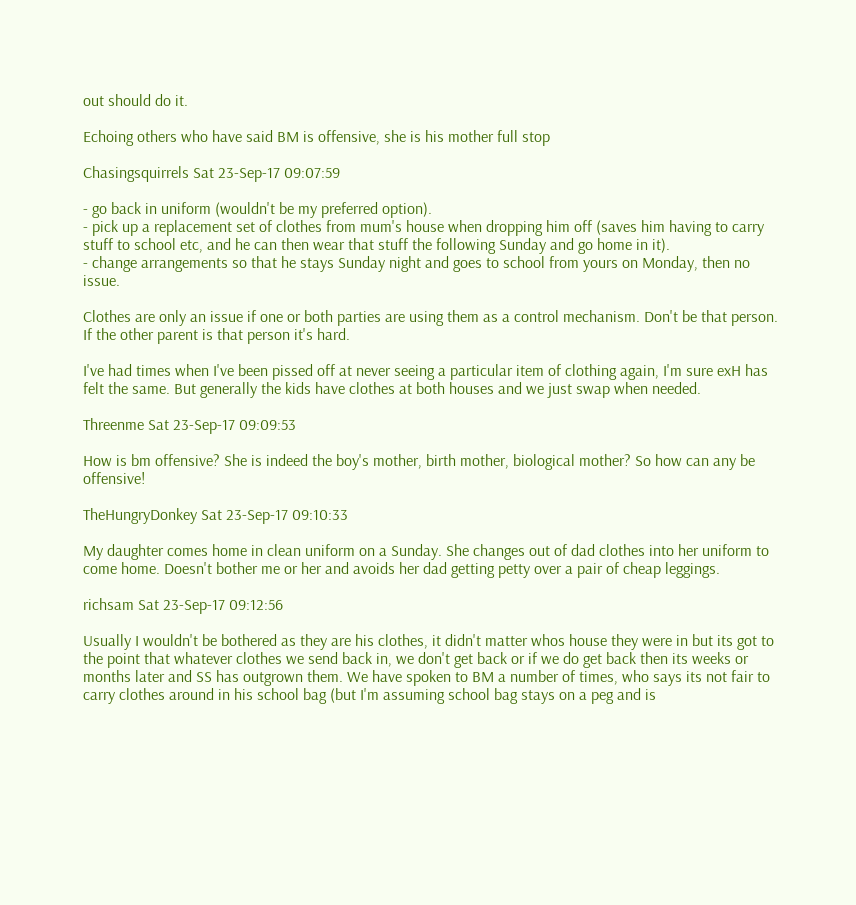out should do it.

Echoing others who have said BM is offensive, she is his mother full stop

Chasingsquirrels Sat 23-Sep-17 09:07:59

- go back in uniform (wouldn't be my preferred option).
- pick up a replacement set of clothes from mum's house when dropping him off (saves him having to carry stuff to school etc, and he can then wear that stuff the following Sunday and go home in it).
- change arrangements so that he stays Sunday night and goes to school from yours on Monday, then no issue.

Clothes are only an issue if one or both parties are using them as a control mechanism. Don't be that person. If the other parent is that person it's hard.

I've had times when I've been pissed off at never seeing a particular item of clothing again, I'm sure exH has felt the same. But generally the kids have clothes at both houses and we just swap when needed.

Threenme Sat 23-Sep-17 09:09:53

How is bm offensive? She is indeed the boy's mother, birth mother, biological mother? So how can any be offensive!

TheHungryDonkey Sat 23-Sep-17 09:10:33

My daughter comes home in clean uniform on a Sunday. She changes out of dad clothes into her uniform to come home. Doesn't bother me or her and avoids her dad getting petty over a pair of cheap leggings.

richsam Sat 23-Sep-17 09:12:56

Usually I wouldn't be bothered as they are his clothes, it didn't matter whos house they were in but its got to the point that whatever clothes we send back in, we don't get back or if we do get back then its weeks or months later and SS has outgrown them. We have spoken to BM a number of times, who says its not fair to carry clothes around in his school bag (but I'm assuming school bag stays on a peg and is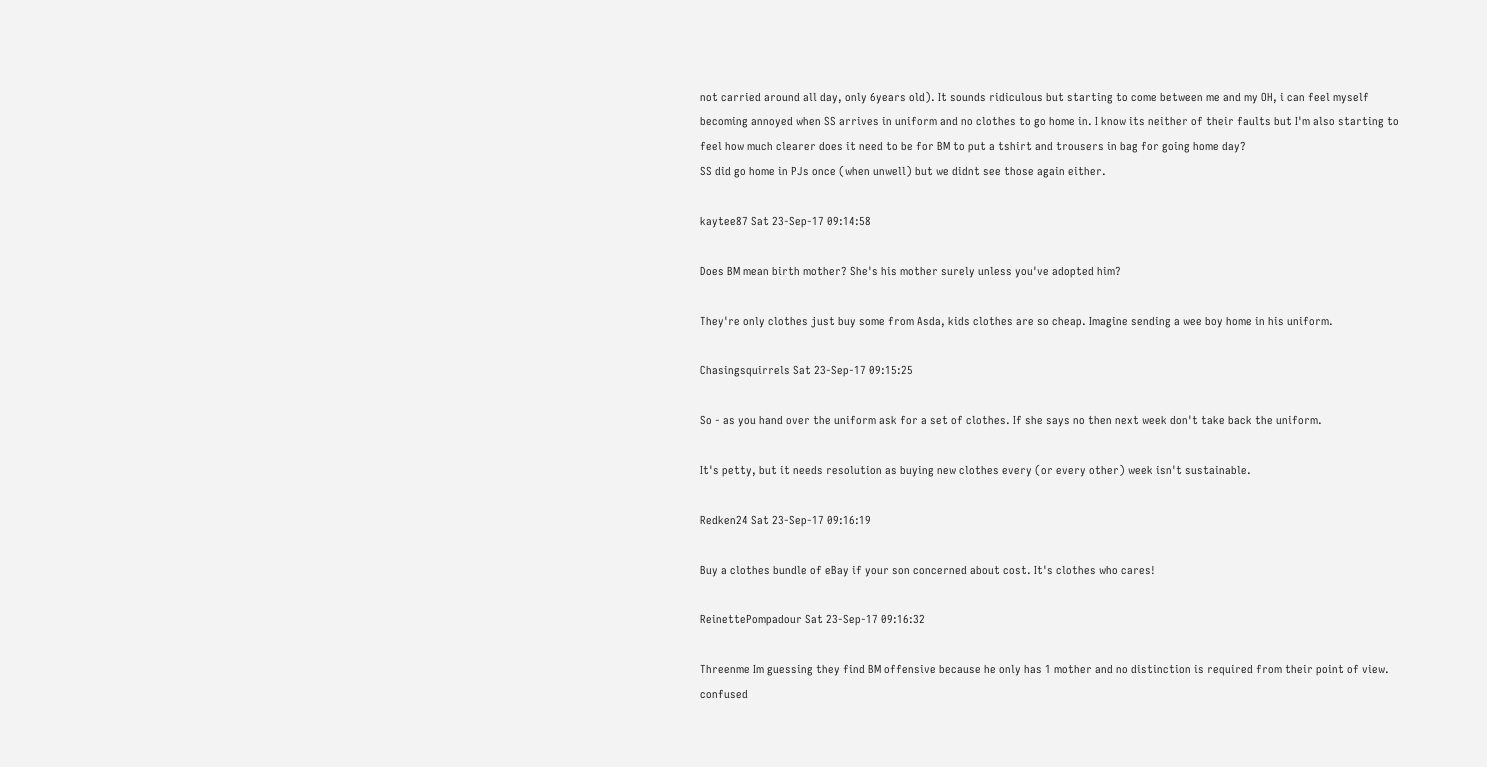not carried around all day, only 6years old). It sounds ridiculous but starting to come between me and my OH, i can feel myself becoming annoyed when SS arrives in uniform and no clothes to go home in. I know its neither of their faults but I'm also starting to feel how much clearer does it need to be for BM to put a tshirt and trousers in bag for going home day?
SS did go home in PJs once (when unwell) but we didnt see those again either.

kaytee87 Sat 23-Sep-17 09:14:58

Does BM mean birth mother? She's his mother surely unless you've adopted him?

They're only clothes just buy some from Asda, kids clothes are so cheap. Imagine sending a wee boy home in his uniform.

Chasingsquirrels Sat 23-Sep-17 09:15:25

So - as you hand over the uniform ask for a set of clothes. If she says no then next week don't take back the uniform.

It's petty, but it needs resolution as buying new clothes every (or every other) week isn't sustainable.

Redken24 Sat 23-Sep-17 09:16:19

Buy a clothes bundle of eBay if your son concerned about cost. It's clothes who cares!

ReinettePompadour Sat 23-Sep-17 09:16:32

Threenme Im guessing they find BM offensive because he only has 1 mother and no distinction is required from their point of view. confused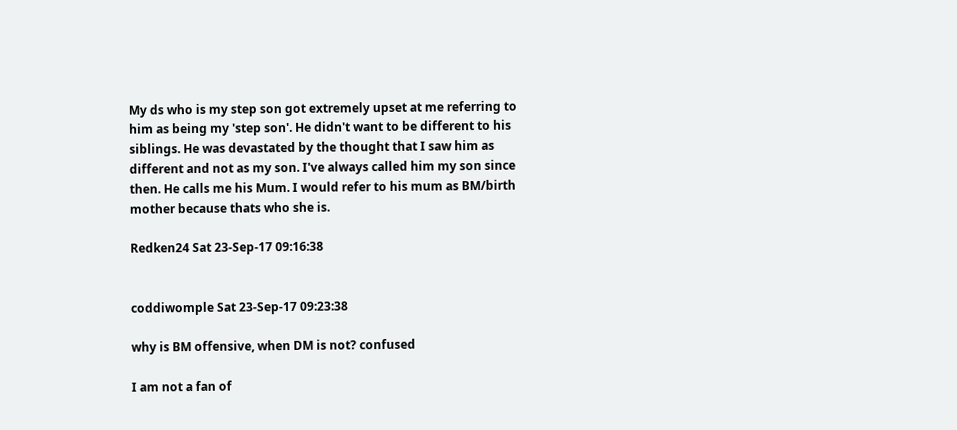My ds who is my step son got extremely upset at me referring to him as being my 'step son'. He didn't want to be different to his siblings. He was devastated by the thought that I saw him as different and not as my son. I've always called him my son since then. He calls me his Mum. I would refer to his mum as BM/birth mother because thats who she is.

Redken24 Sat 23-Sep-17 09:16:38


coddiwomple Sat 23-Sep-17 09:23:38

why is BM offensive, when DM is not? confused

I am not a fan of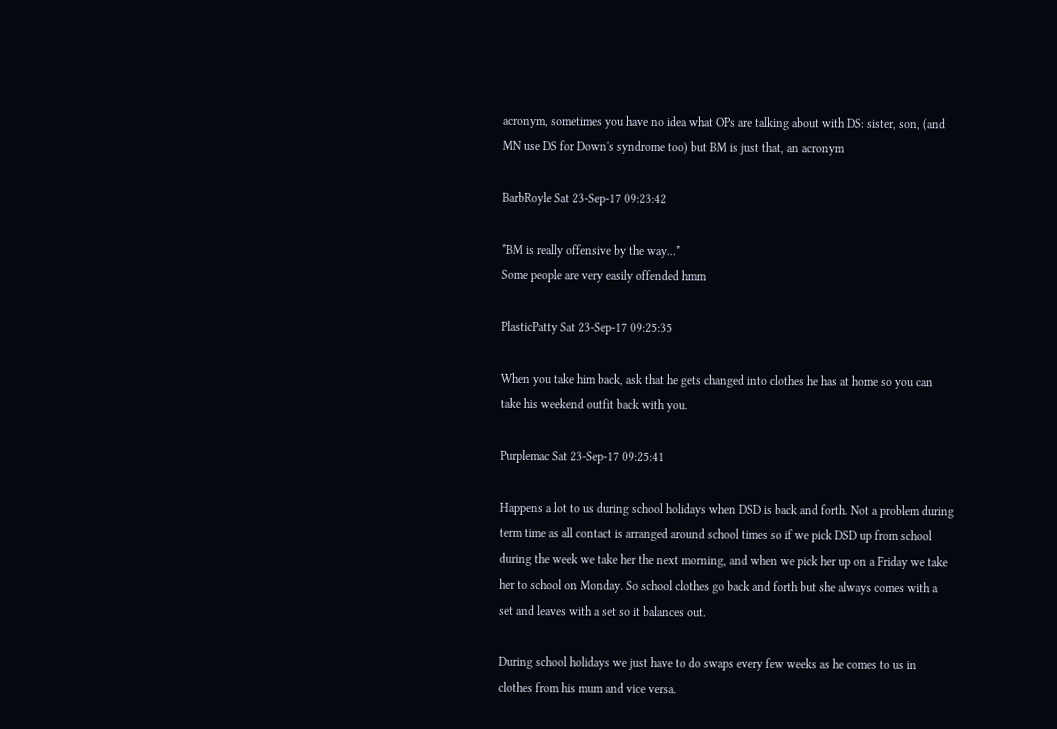acronym, sometimes you have no idea what OPs are talking about with DS: sister, son, (and MN use DS for Down's syndrome too) but BM is just that, an acronym

BarbRoyle Sat 23-Sep-17 09:23:42

*BM is really offensive by the way...*
Some people are very easily offended hmm

PlasticPatty Sat 23-Sep-17 09:25:35

When you take him back, ask that he gets changed into clothes he has at home so you can take his weekend outfit back with you.

Purplemac Sat 23-Sep-17 09:25:41

Happens a lot to us during school holidays when DSD is back and forth. Not a problem during term time as all contact is arranged around school times so if we pick DSD up from school during the week we take her the next morning, and when we pick her up on a Friday we take her to school on Monday. So school clothes go back and forth but she always comes with a set and leaves with a set so it balances out.

During school holidays we just have to do swaps every few weeks as he comes to us in clothes from his mum and vice versa.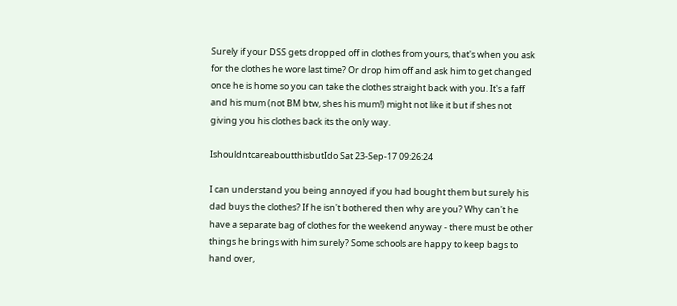Surely if your DSS gets dropped off in clothes from yours, that's when you ask for the clothes he wore last time? Or drop him off and ask him to get changed once he is home so you can take the clothes straight back with you. It's a faff and his mum (not BM btw, shes his mum!) might not like it but if shes not giving you his clothes back its the only way.

IshouldntcareaboutthisbutIdo Sat 23-Sep-17 09:26:24

I can understand you being annoyed if you had bought them but surely his dad buys the clothes? If he isn't bothered then why are you? Why can't he have a separate bag of clothes for the weekend anyway - there must be other things he brings with him surely? Some schools are happy to keep bags to hand over,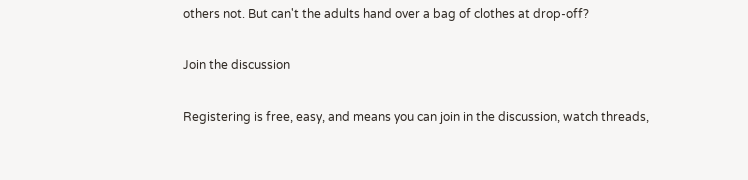others not. But can't the adults hand over a bag of clothes at drop-off?

Join the discussion

Registering is free, easy, and means you can join in the discussion, watch threads,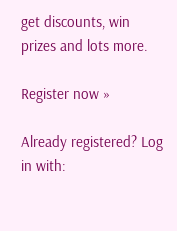get discounts, win prizes and lots more.

Register now »

Already registered? Log in with: